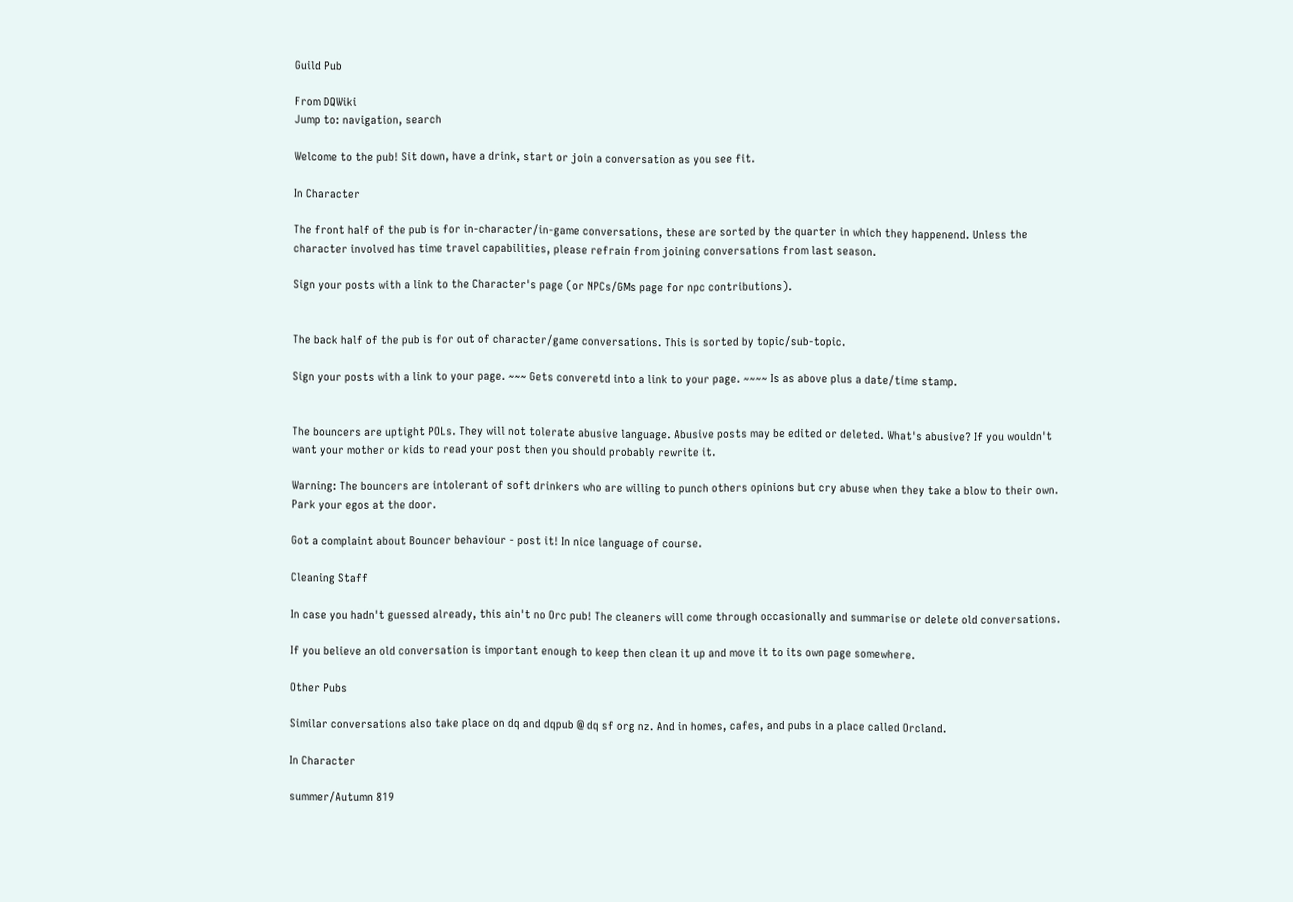Guild Pub

From DQWiki
Jump to: navigation, search

Welcome to the pub! Sit down, have a drink, start or join a conversation as you see fit.

In Character

The front half of the pub is for in-character/in-game conversations, these are sorted by the quarter in which they happenend. Unless the character involved has time travel capabilities, please refrain from joining conversations from last season.

Sign your posts with a link to the Character's page (or NPCs/GMs page for npc contributions).


The back half of the pub is for out of character/game conversations. This is sorted by topic/sub-topic.

Sign your posts with a link to your page. ~~~ Gets converetd into a link to your page. ~~~~ Is as above plus a date/time stamp.


The bouncers are uptight POLs. They will not tolerate abusive language. Abusive posts may be edited or deleted. What's abusive? If you wouldn't want your mother or kids to read your post then you should probably rewrite it.

Warning: The bouncers are intolerant of soft drinkers who are willing to punch others opinions but cry abuse when they take a blow to their own. Park your egos at the door.

Got a complaint about Bouncer behaviour - post it! In nice language of course.

Cleaning Staff

In case you hadn't guessed already, this ain't no Orc pub! The cleaners will come through occasionally and summarise or delete old conversations.

If you believe an old conversation is important enough to keep then clean it up and move it to its own page somewhere.

Other Pubs

Similar conversations also take place on dq and dqpub @ dq sf org nz. And in homes, cafes, and pubs in a place called Orcland.

In Character

summer/Autumn 819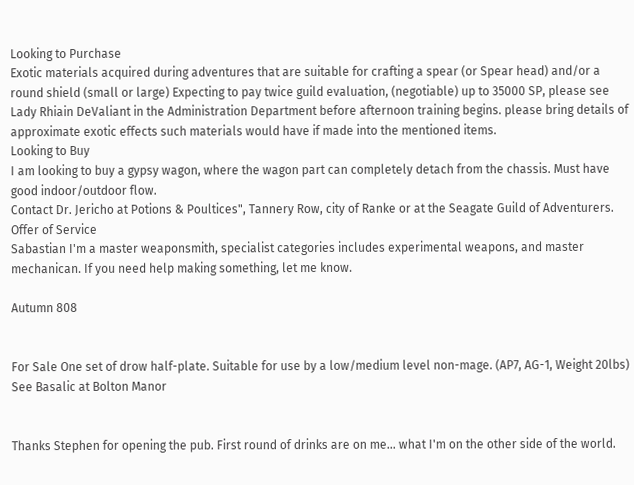Looking to Purchase
Exotic materials acquired during adventures that are suitable for crafting a spear (or Spear head) and/or a round shield (small or large) Expecting to pay twice guild evaluation, (negotiable) up to 35000 SP, please see Lady Rhiain DeValiant in the Administration Department before afternoon training begins. please bring details of approximate exotic effects such materials would have if made into the mentioned items.
Looking to Buy
I am looking to buy a gypsy wagon, where the wagon part can completely detach from the chassis. Must have good indoor/outdoor flow.
Contact Dr. Jericho at Potions & Poultices", Tannery Row, city of Ranke or at the Seagate Guild of Adventurers.
Offer of Service
Sabastian I'm a master weaponsmith, specialist categories includes experimental weapons, and master mechanican. If you need help making something, let me know.

Autumn 808


For Sale One set of drow half-plate. Suitable for use by a low/medium level non-mage. (AP7, AG-1, Weight 20lbs) See Basalic at Bolton Manor


Thanks Stephen for opening the pub. First round of drinks are on me... what I'm on the other side of the world.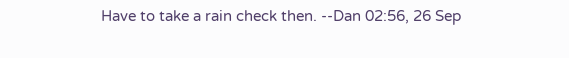Have to take a rain check then. --Dan 02:56, 26 Sep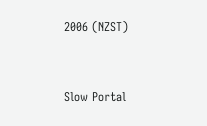2006 (NZST)


Slow Portal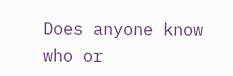Does anyone know who or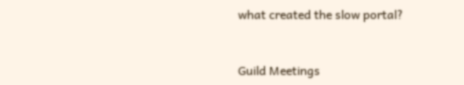what created the slow portal?


Guild Meetings